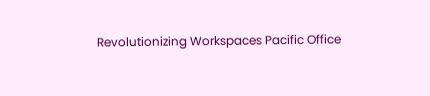Revolutionizing Workspaces Pacific Office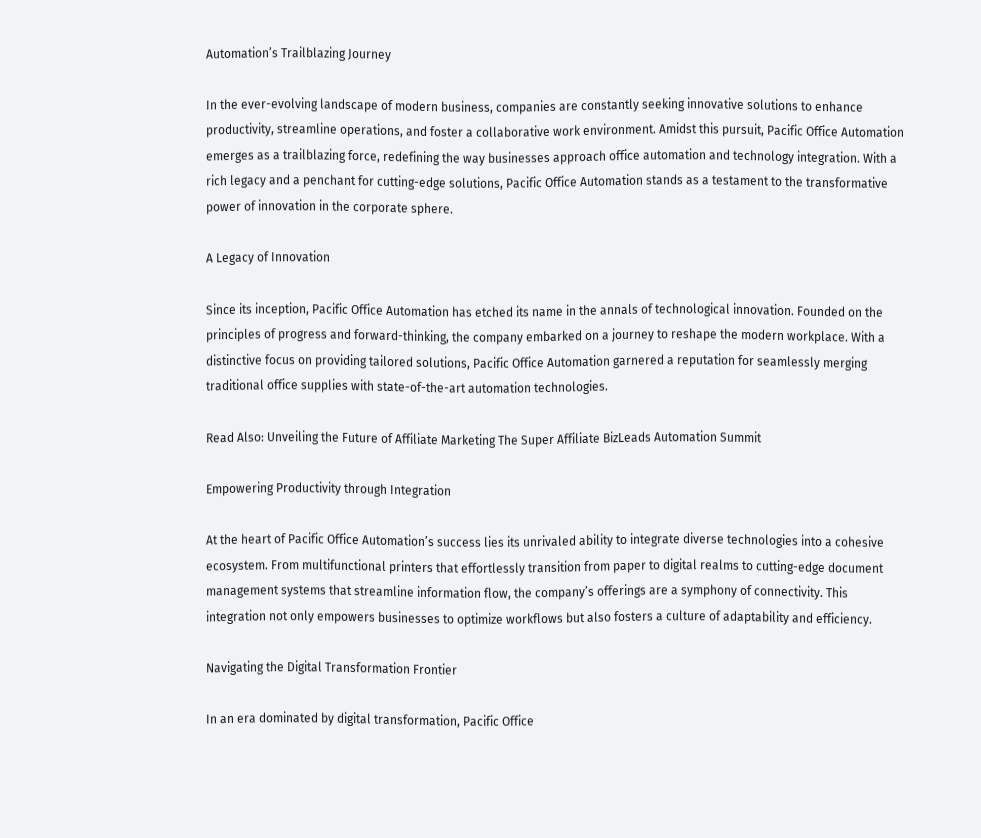Automation’s Trailblazing Journey

In the ever-evolving landscape of modern business, companies are constantly seeking innovative solutions to enhance productivity, streamline operations, and foster a collaborative work environment. Amidst this pursuit, Pacific Office Automation emerges as a trailblazing force, redefining the way businesses approach office automation and technology integration. With a rich legacy and a penchant for cutting-edge solutions, Pacific Office Automation stands as a testament to the transformative power of innovation in the corporate sphere.

A Legacy of Innovation

Since its inception, Pacific Office Automation has etched its name in the annals of technological innovation. Founded on the principles of progress and forward-thinking, the company embarked on a journey to reshape the modern workplace. With a distinctive focus on providing tailored solutions, Pacific Office Automation garnered a reputation for seamlessly merging traditional office supplies with state-of-the-art automation technologies.

Read Also: Unveiling the Future of Affiliate Marketing The Super Affiliate BizLeads Automation Summit

Empowering Productivity through Integration

At the heart of Pacific Office Automation’s success lies its unrivaled ability to integrate diverse technologies into a cohesive ecosystem. From multifunctional printers that effortlessly transition from paper to digital realms to cutting-edge document management systems that streamline information flow, the company’s offerings are a symphony of connectivity. This integration not only empowers businesses to optimize workflows but also fosters a culture of adaptability and efficiency.

Navigating the Digital Transformation Frontier

In an era dominated by digital transformation, Pacific Office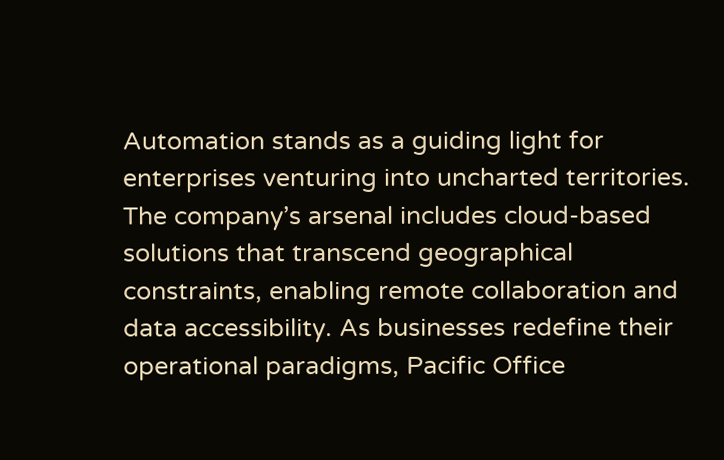Automation stands as a guiding light for enterprises venturing into uncharted territories. The company’s arsenal includes cloud-based solutions that transcend geographical constraints, enabling remote collaboration and data accessibility. As businesses redefine their operational paradigms, Pacific Office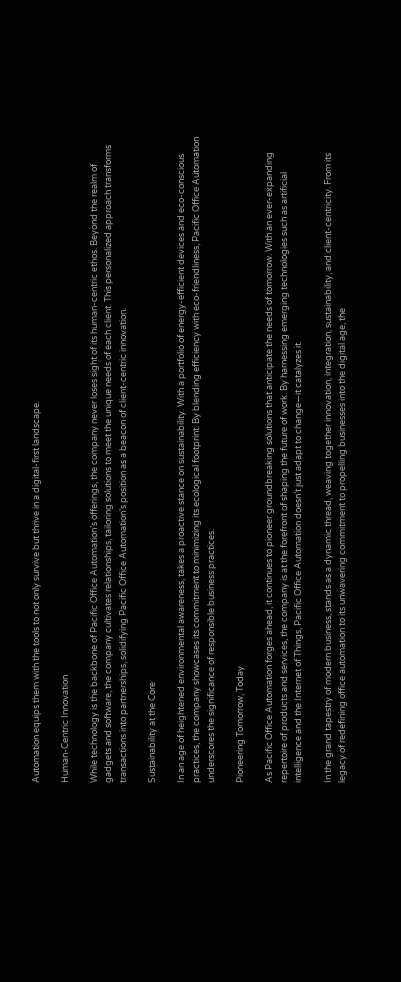Automation equips them with the tools to not only survive but thrive in a digital-first landscape.

Human-Centric Innovation

While technology is the backbone of Pacific Office Automation’s offerings, the company never loses sight of its human-centric ethos. Beyond the realm of gadgets and software, the company cultivates relationships, tailoring solutions to meet the unique needs of each client. This personalized approach transforms transactions into partnerships, solidifying Pacific Office Automation’s position as a beacon of client-centric innovation.

Sustainability at the Core

In an age of heightened environmental awareness, takes a proactive stance on sustainability. With a portfolio of energy-efficient devices and eco-conscious practices, the company showcases its commitment to minimizing its ecological footprint. By blending efficiency with eco-friendliness, Pacific Office Automation underscores the significance of responsible business practices.

Pioneering Tomorrow, Today

As Pacific Office Automation forges ahead, it continues to pioneer groundbreaking solutions that anticipate the needs of tomorrow. With an ever-expanding repertoire of products and services, the company is at the forefront of shaping the future of work. By harnessing emerging technologies such as artificial intelligence and the Internet of Things, Pacific Office Automation doesn’t just adapt to change—it catalyzes it.

In the grand tapestry of modern business, stands as a dynamic thread, weaving together innovation, integration, sustainability, and client-centricity. From its legacy of redefining office automation to its unwavering commitment to propelling businesses into the digital age, the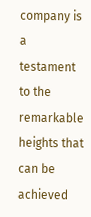company is a testament to the remarkable heights that can be achieved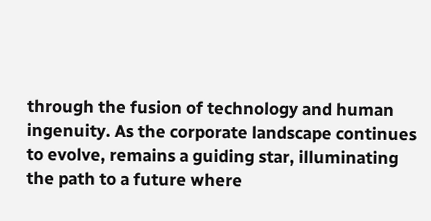through the fusion of technology and human ingenuity. As the corporate landscape continues to evolve, remains a guiding star, illuminating the path to a future where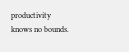productivity knows no bounds.